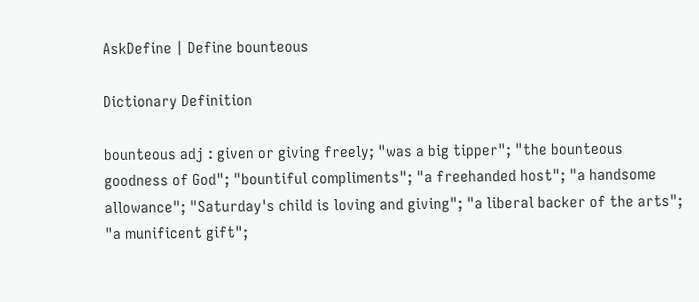AskDefine | Define bounteous

Dictionary Definition

bounteous adj : given or giving freely; "was a big tipper"; "the bounteous goodness of God"; "bountiful compliments"; "a freehanded host"; "a handsome allowance"; "Saturday's child is loving and giving"; "a liberal backer of the arts"; "a munificent gift";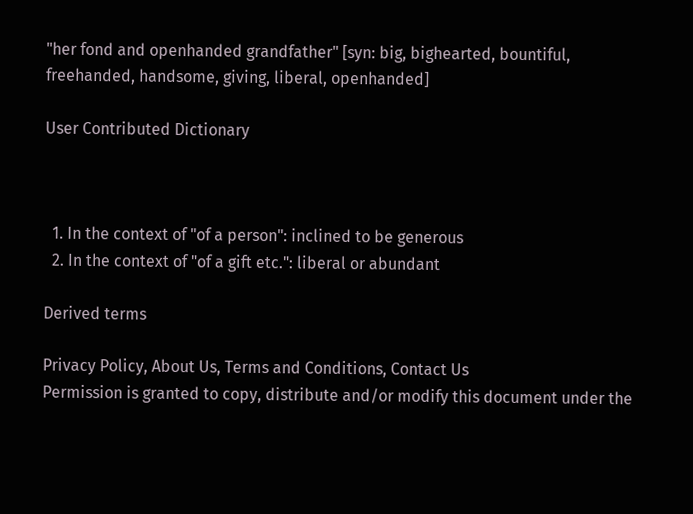"her fond and openhanded grandfather" [syn: big, bighearted, bountiful, freehanded, handsome, giving, liberal, openhanded]

User Contributed Dictionary



  1. In the context of "of a person": inclined to be generous
  2. In the context of "of a gift etc.": liberal or abundant

Derived terms

Privacy Policy, About Us, Terms and Conditions, Contact Us
Permission is granted to copy, distribute and/or modify this document under the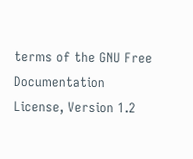terms of the GNU Free Documentation License, Version 1.2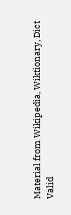Material from Wikipedia, Wiktionary, Dict
Valid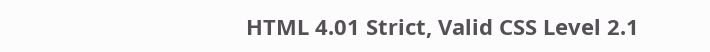HTML 4.01 Strict, Valid CSS Level 2.1